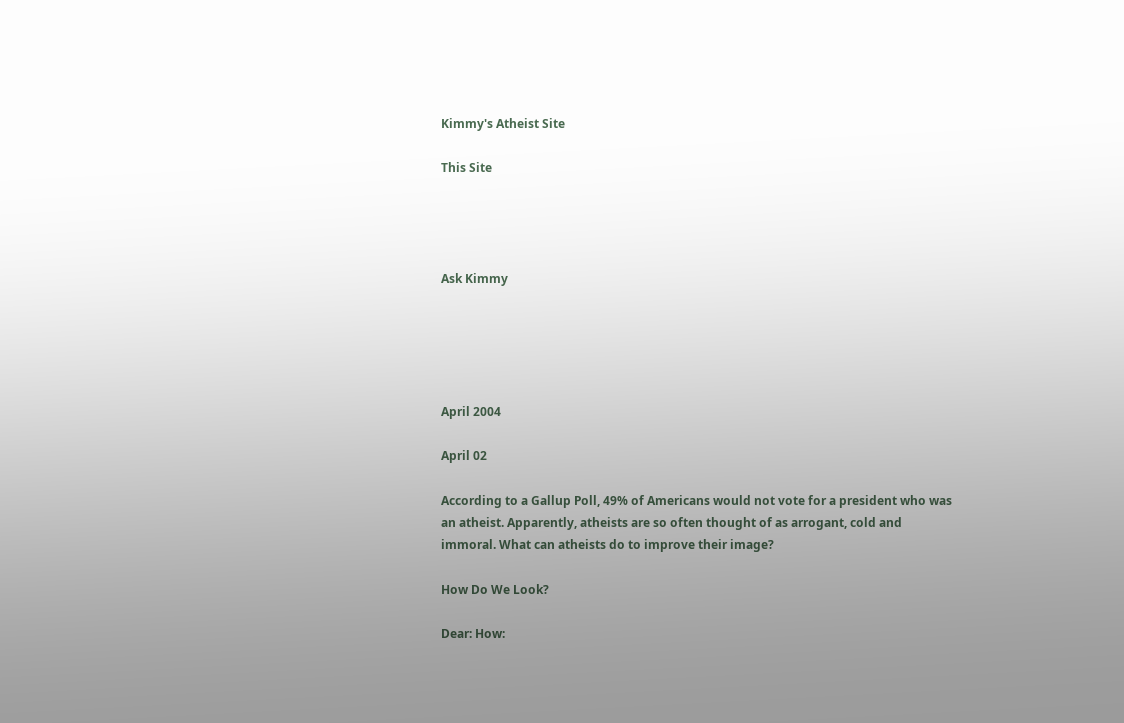Kimmy's Atheist Site

This Site




Ask Kimmy





April 2004

April 02

According to a Gallup Poll, 49% of Americans would not vote for a president who was an atheist. Apparently, atheists are so often thought of as arrogant, cold and immoral. What can atheists do to improve their image?

How Do We Look?

Dear: How: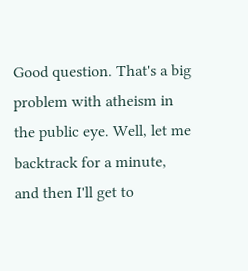Good question. That's a big problem with atheism in the public eye. Well, let me backtrack for a minute, and then I'll get to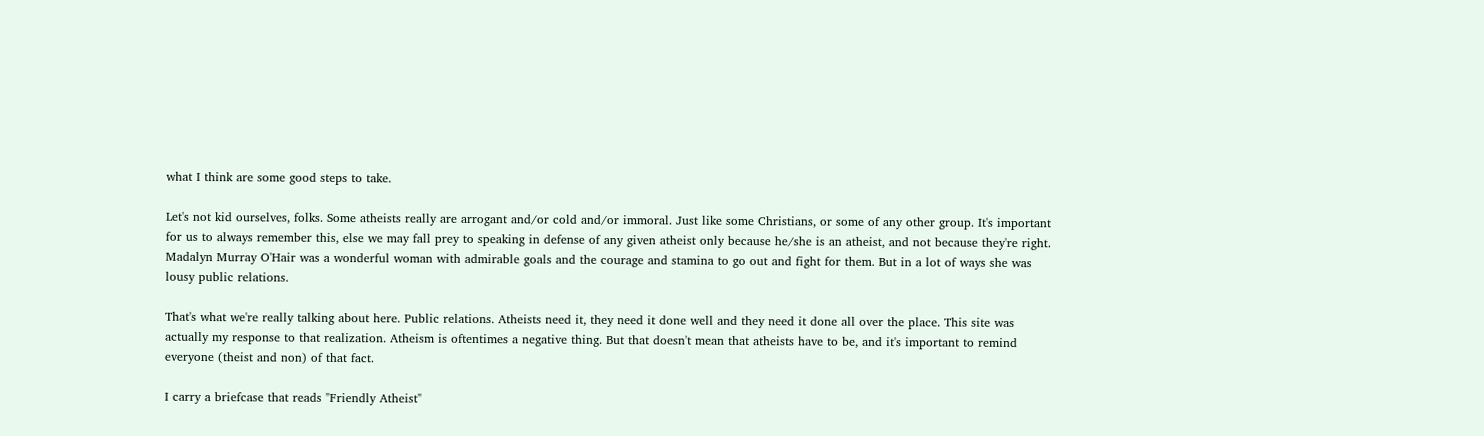what I think are some good steps to take.

Let's not kid ourselves, folks. Some atheists really are arrogant and/or cold and/or immoral. Just like some Christians, or some of any other group. It's important for us to always remember this, else we may fall prey to speaking in defense of any given atheist only because he/she is an atheist, and not because they're right. Madalyn Murray O'Hair was a wonderful woman with admirable goals and the courage and stamina to go out and fight for them. But in a lot of ways she was lousy public relations.

That's what we're really talking about here. Public relations. Atheists need it, they need it done well and they need it done all over the place. This site was actually my response to that realization. Atheism is oftentimes a negative thing. But that doesn't mean that atheists have to be, and it's important to remind everyone (theist and non) of that fact.

I carry a briefcase that reads "Friendly Atheist"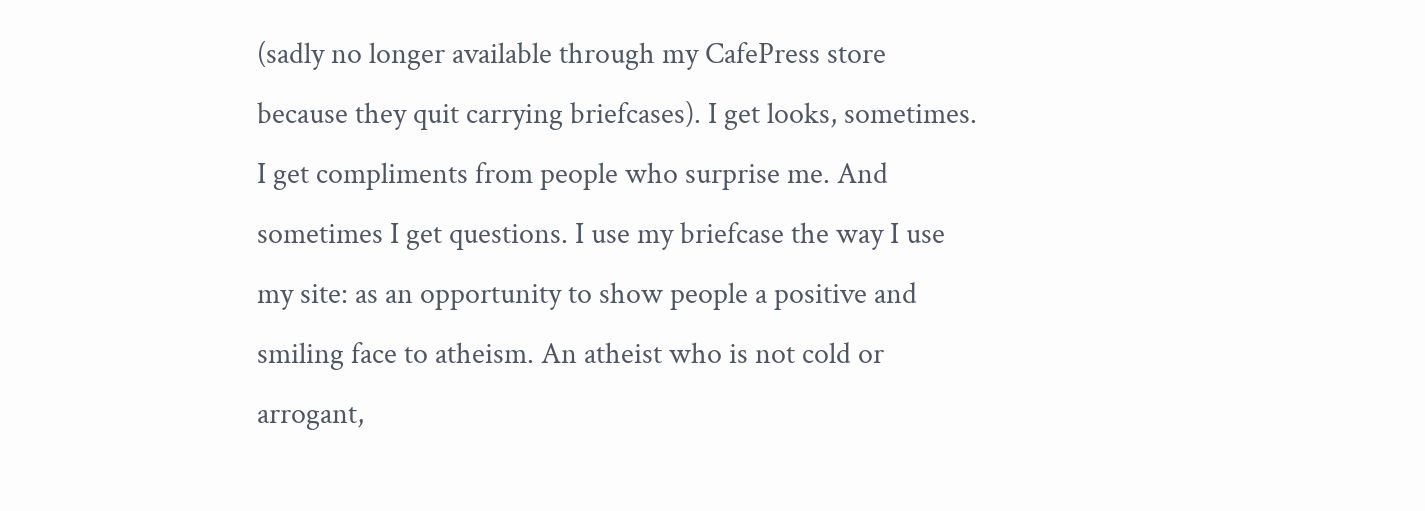(sadly no longer available through my CafePress store because they quit carrying briefcases). I get looks, sometimes. I get compliments from people who surprise me. And sometimes I get questions. I use my briefcase the way I use my site: as an opportunity to show people a positive and smiling face to atheism. An atheist who is not cold or arrogant,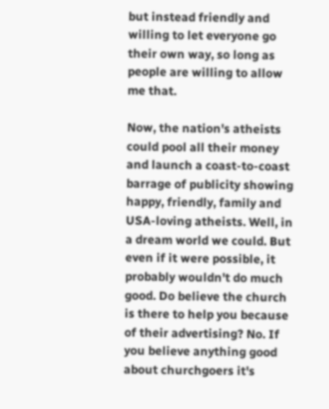but instead friendly and willing to let everyone go their own way, so long as people are willing to allow me that.

Now, the nation's atheists could pool all their money and launch a coast-to-coast barrage of publicity showing happy, friendly, family and USA-loving atheists. Well, in a dream world we could. But even if it were possible, it probably wouldn't do much good. Do believe the church is there to help you because of their advertising? No. If you believe anything good about churchgoers it's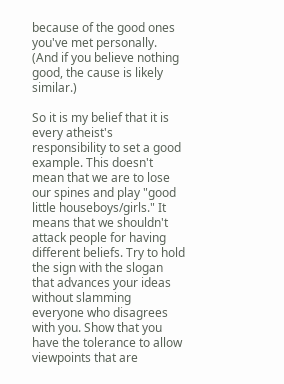because of the good ones you've met personally. (And if you believe nothing good, the cause is likely similar.)

So it is my belief that it is every atheist's responsibility to set a good example. This doesn't mean that we are to lose our spines and play "good little houseboys/girls." It means that we shouldn't attack people for having different beliefs. Try to hold the sign with the slogan that advances your ideas without slamming everyone who disagrees with you. Show that you have the tolerance to allow viewpoints that are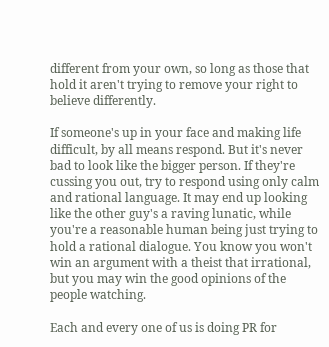different from your own, so long as those that hold it aren't trying to remove your right to believe differently.

If someone's up in your face and making life difficult, by all means respond. But it's never bad to look like the bigger person. If they're cussing you out, try to respond using only calm and rational language. It may end up looking like the other guy's a raving lunatic, while you're a reasonable human being just trying to hold a rational dialogue. You know you won't win an argument with a theist that irrational, but you may win the good opinions of the people watching.

Each and every one of us is doing PR for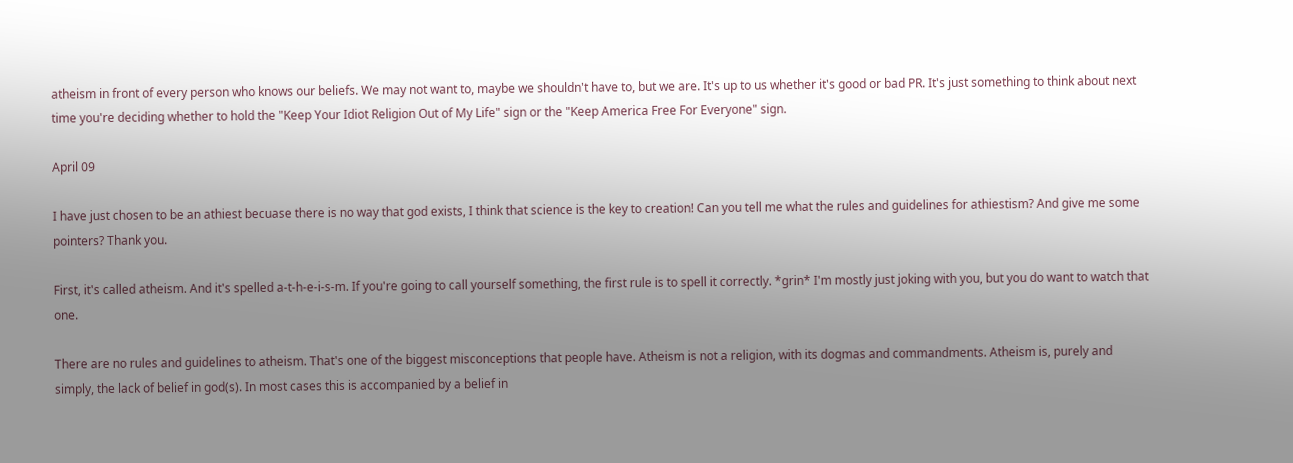atheism in front of every person who knows our beliefs. We may not want to, maybe we shouldn't have to, but we are. It's up to us whether it's good or bad PR. It's just something to think about next time you're deciding whether to hold the "Keep Your Idiot Religion Out of My Life" sign or the "Keep America Free For Everyone" sign.

April 09

I have just chosen to be an athiest becuase there is no way that god exists, I think that science is the key to creation! Can you tell me what the rules and guidelines for athiestism? And give me some pointers? Thank you.

First, it's called atheism. And it's spelled a-t-h-e-i-s-m. If you're going to call yourself something, the first rule is to spell it correctly. *grin* I'm mostly just joking with you, but you do want to watch that one.

There are no rules and guidelines to atheism. That's one of the biggest misconceptions that people have. Atheism is not a religion, with its dogmas and commandments. Atheism is, purely and simply, the lack of belief in god(s). In most cases this is accompanied by a belief in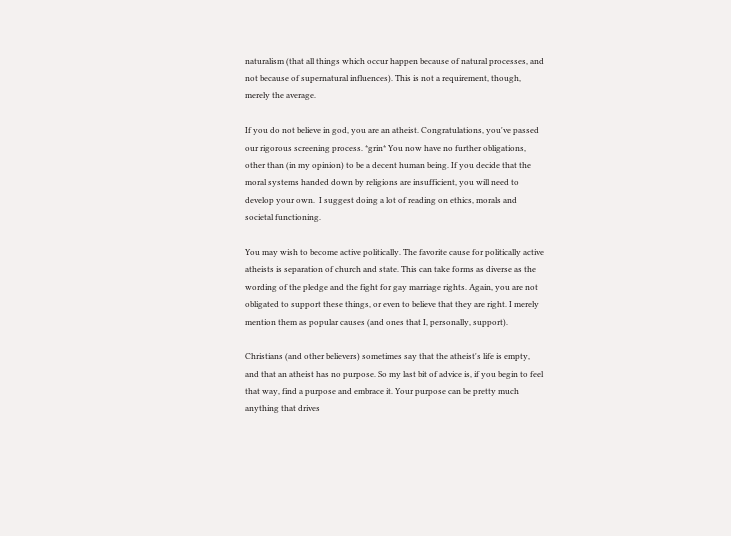naturalism (that all things which occur happen because of natural processes, and not because of supernatural influences). This is not a requirement, though, merely the average.

If you do not believe in god, you are an atheist. Congratulations, you've passed our rigorous screening process. *grin* You now have no further obligations, other than (in my opinion) to be a decent human being. If you decide that the moral systems handed down by religions are insufficient, you will need to develop your own.  I suggest doing a lot of reading on ethics, morals and societal functioning.

You may wish to become active politically. The favorite cause for politically active atheists is separation of church and state. This can take forms as diverse as the wording of the pledge and the fight for gay marriage rights. Again, you are not obligated to support these things, or even to believe that they are right. I merely mention them as popular causes (and ones that I, personally, support).

Christians (and other believers) sometimes say that the atheist's life is empty, and that an atheist has no purpose. So my last bit of advice is, if you begin to feel that way, find a purpose and embrace it. Your purpose can be pretty much anything that drives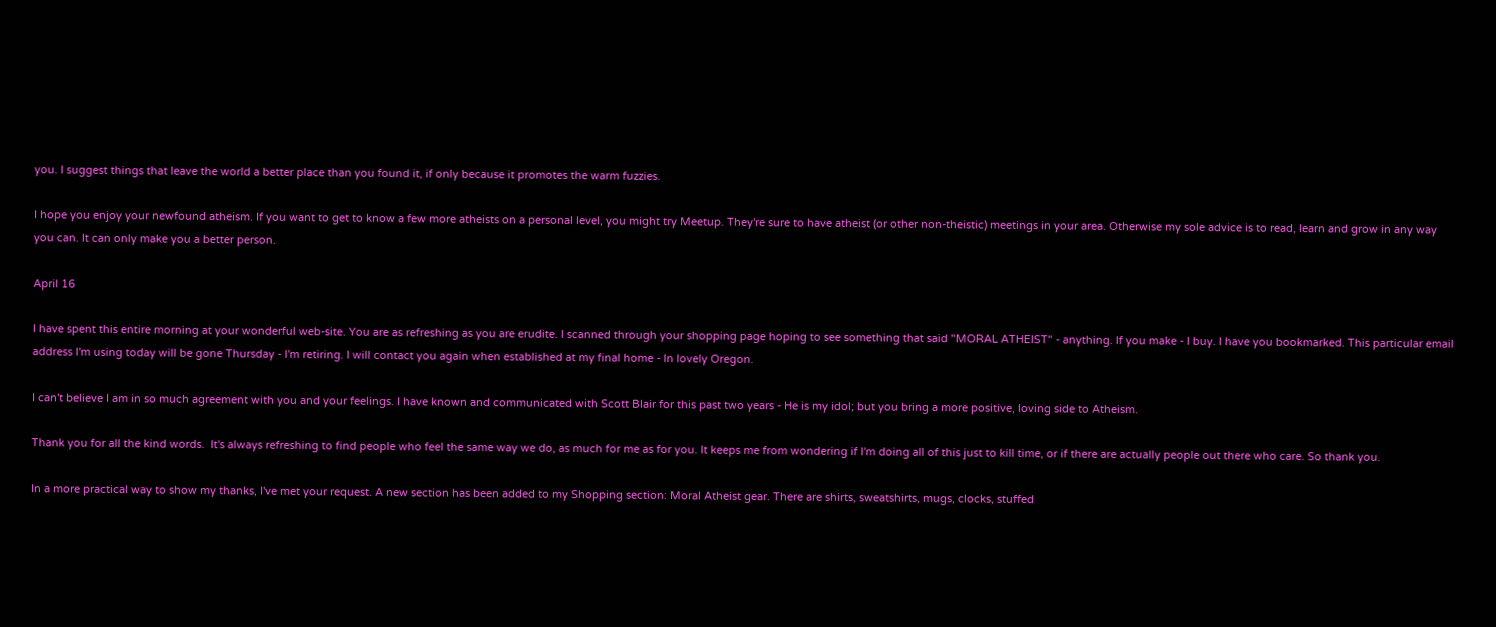you. I suggest things that leave the world a better place than you found it, if only because it promotes the warm fuzzies.

I hope you enjoy your newfound atheism. If you want to get to know a few more atheists on a personal level, you might try Meetup. They're sure to have atheist (or other non-theistic) meetings in your area. Otherwise my sole advice is to read, learn and grow in any way you can. It can only make you a better person.

April 16

I have spent this entire morning at your wonderful web-site. You are as refreshing as you are erudite. I scanned through your shopping page hoping to see something that said "MORAL ATHEIST" - anything. If you make - I buy. I have you bookmarked. This particular email address I'm using today will be gone Thursday - I'm retiring. I will contact you again when established at my final home - In lovely Oregon.

I can't believe I am in so much agreement with you and your feelings. I have known and communicated with Scott Blair for this past two years - He is my idol; but you bring a more positive, loving side to Atheism.

Thank you for all the kind words.  It's always refreshing to find people who feel the same way we do, as much for me as for you. It keeps me from wondering if I'm doing all of this just to kill time, or if there are actually people out there who care. So thank you.

In a more practical way to show my thanks, I've met your request. A new section has been added to my Shopping section: Moral Atheist gear. There are shirts, sweatshirts, mugs, clocks, stuffed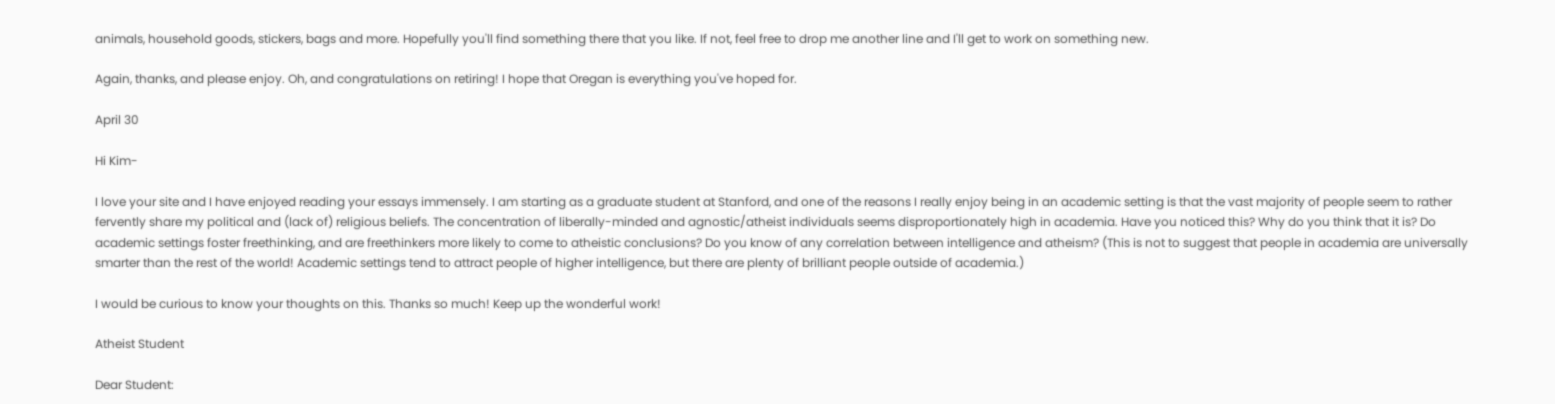animals, household goods, stickers, bags and more. Hopefully you'll find something there that you like. If not, feel free to drop me another line and I'll get to work on something new.

Again, thanks, and please enjoy. Oh, and congratulations on retiring! I hope that Oregan is everything you've hoped for.

April 30

Hi Kim-

I love your site and I have enjoyed reading your essays immensely. I am starting as a graduate student at Stanford, and one of the reasons I really enjoy being in an academic setting is that the vast majority of people seem to rather fervently share my political and (lack of) religious beliefs. The concentration of liberally-minded and agnostic/atheist individuals seems disproportionately high in academia. Have you noticed this? Why do you think that it is? Do academic settings foster freethinking, and are freethinkers more likely to come to atheistic conclusions? Do you know of any correlation between intelligence and atheism? (This is not to suggest that people in academia are universally smarter than the rest of the world! Academic settings tend to attract people of higher intelligence, but there are plenty of brilliant people outside of academia.)

I would be curious to know your thoughts on this. Thanks so much! Keep up the wonderful work!

Atheist Student

Dear Student: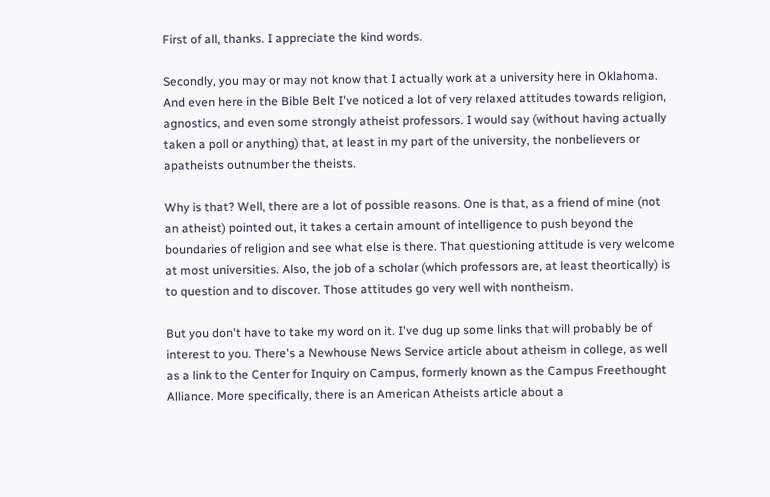First of all, thanks. I appreciate the kind words.

Secondly, you may or may not know that I actually work at a university here in Oklahoma. And even here in the Bible Belt I've noticed a lot of very relaxed attitudes towards religion, agnostics, and even some strongly atheist professors. I would say (without having actually taken a poll or anything) that, at least in my part of the university, the nonbelievers or apatheists outnumber the theists.

Why is that? Well, there are a lot of possible reasons. One is that, as a friend of mine (not an atheist) pointed out, it takes a certain amount of intelligence to push beyond the boundaries of religion and see what else is there. That questioning attitude is very welcome at most universities. Also, the job of a scholar (which professors are, at least theortically) is to question and to discover. Those attitudes go very well with nontheism.

But you don't have to take my word on it. I've dug up some links that will probably be of interest to you. There's a Newhouse News Service article about atheism in college, as well as a link to the Center for Inquiry on Campus, formerly known as the Campus Freethought Alliance. More specifically, there is an American Atheists article about a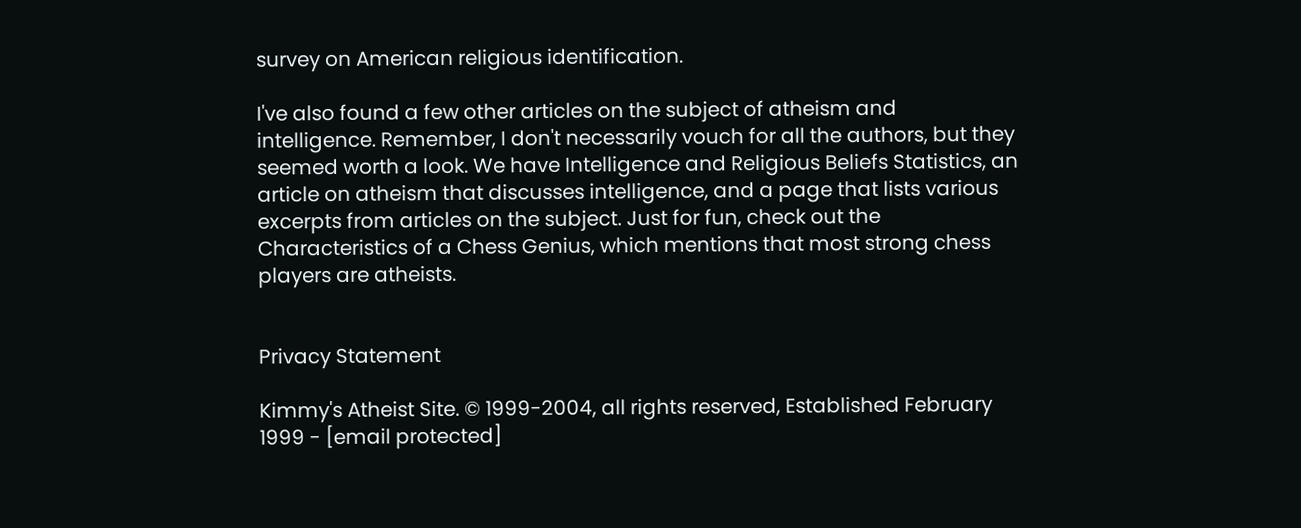survey on American religious identification.

I've also found a few other articles on the subject of atheism and intelligence. Remember, I don't necessarily vouch for all the authors, but they seemed worth a look. We have Intelligence and Religious Beliefs Statistics, an article on atheism that discusses intelligence, and a page that lists various excerpts from articles on the subject. Just for fun, check out the Characteristics of a Chess Genius, which mentions that most strong chess players are atheists.


Privacy Statement

Kimmy's Atheist Site. © 1999-2004, all rights reserved, Established February 1999 - [email protected]